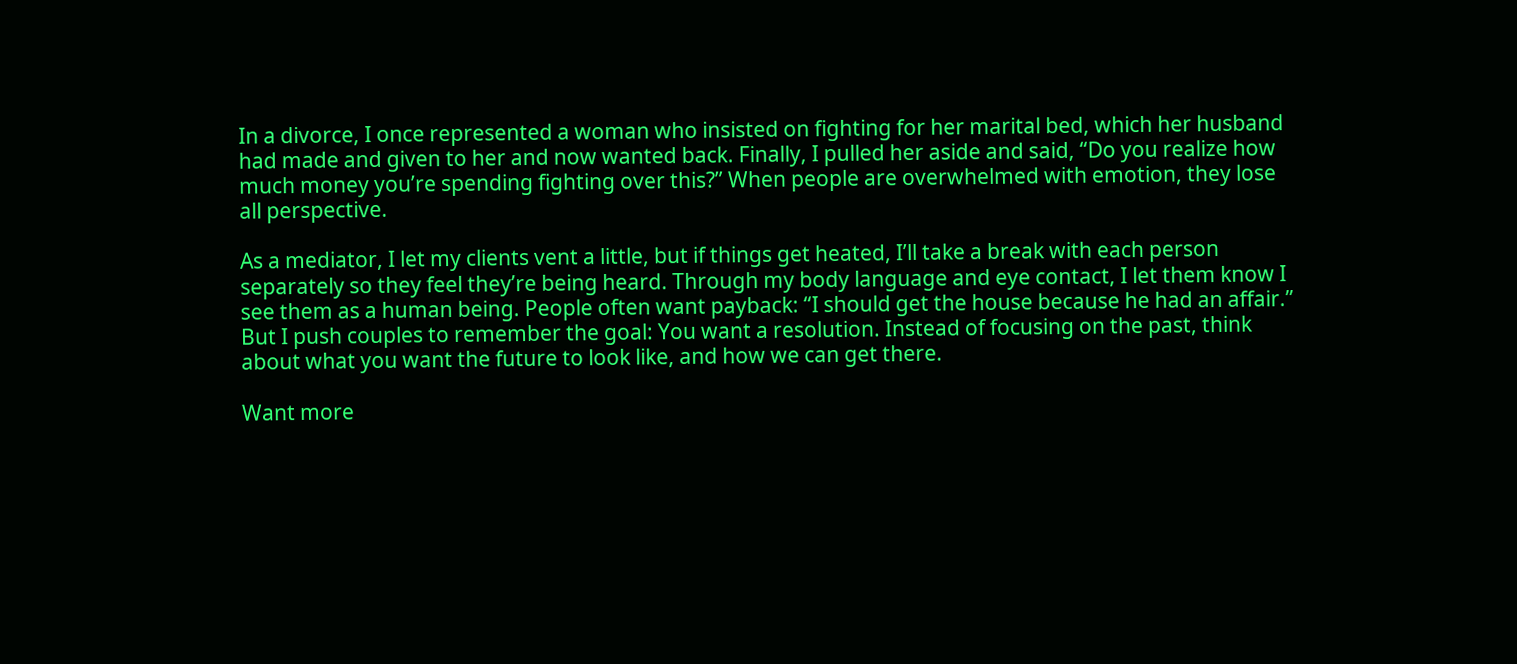In a divorce, I once represented a woman who insisted on fighting for her marital bed, which her husband had made and given to her and now wanted back. Finally, I pulled her aside and said, “Do you realize how much money you’re spending fighting over this?” When people are overwhelmed with emotion, they lose all perspective.

As a mediator, I let my clients vent a little, but if things get heated, I’ll take a break with each person separately so they feel they’re being heard. Through my body language and eye contact, I let them know I see them as a human being. People often want payback: “I should get the house because he had an affair.” But I push couples to remember the goal: You want a resolution. Instead of focusing on the past, think about what you want the future to look like, and how we can get there.

Want more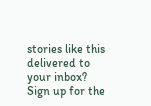stories like this delivered to your inbox? Sign up for the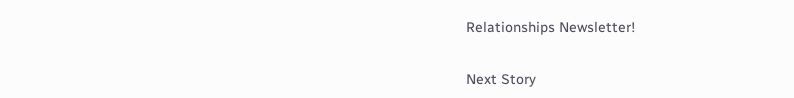Relationships Newsletter!


Next Story